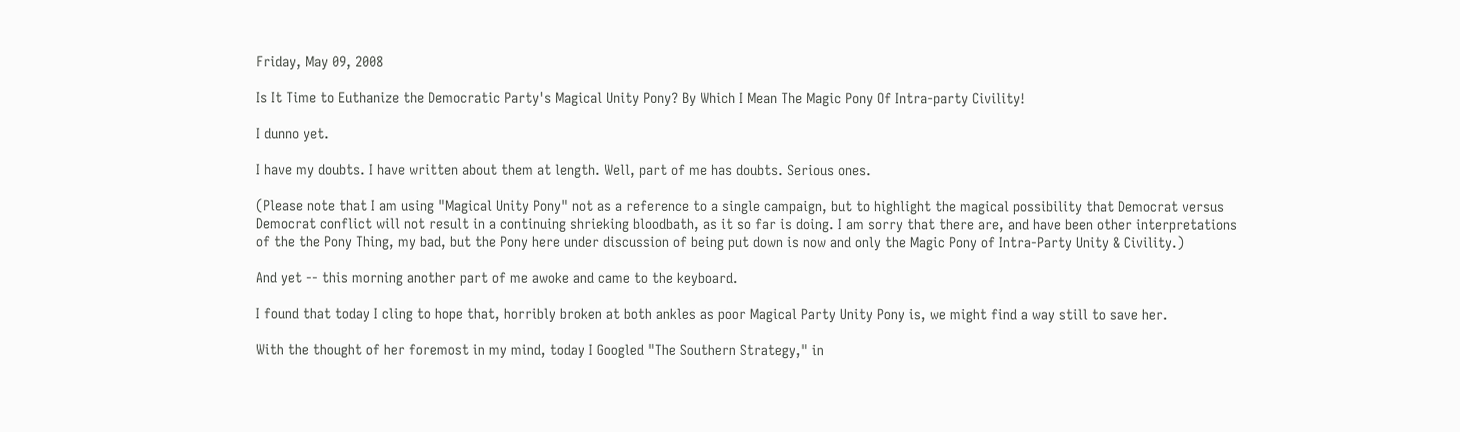Friday, May 09, 2008

Is It Time to Euthanize the Democratic Party's Magical Unity Pony? By Which I Mean The Magic Pony Of Intra-party Civility!

I dunno yet.

I have my doubts. I have written about them at length. Well, part of me has doubts. Serious ones.

(Please note that I am using "Magical Unity Pony" not as a reference to a single campaign, but to highlight the magical possibility that Democrat versus Democrat conflict will not result in a continuing shrieking bloodbath, as it so far is doing. I am sorry that there are, and have been other interpretations of the the Pony Thing, my bad, but the Pony here under discussion of being put down is now and only the Magic Pony of Intra-Party Unity & Civility.)

And yet -- this morning another part of me awoke and came to the keyboard.

I found that today I cling to hope that, horribly broken at both ankles as poor Magical Party Unity Pony is, we might find a way still to save her.

With the thought of her foremost in my mind, today I Googled "The Southern Strategy," in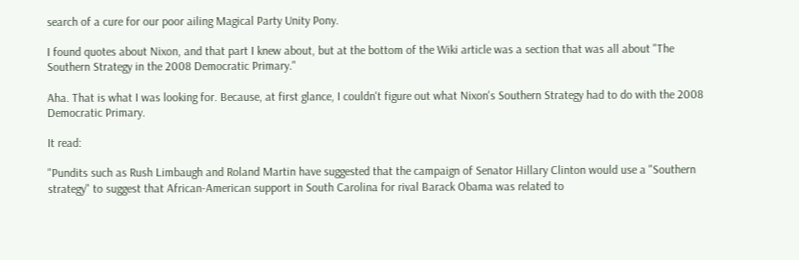search of a cure for our poor ailing Magical Party Unity Pony.

I found quotes about Nixon, and that part I knew about, but at the bottom of the Wiki article was a section that was all about "The Southern Strategy in the 2008 Democratic Primary."

Aha. That is what I was looking for. Because, at first glance, I couldn't figure out what Nixon's Southern Strategy had to do with the 2008 Democratic Primary.

It read:

"Pundits such as Rush Limbaugh and Roland Martin have suggested that the campaign of Senator Hillary Clinton would use a "Southern strategy" to suggest that African-American support in South Carolina for rival Barack Obama was related to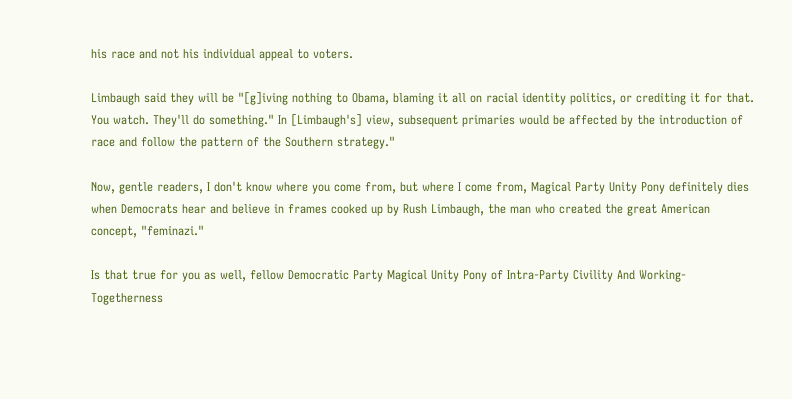his race and not his individual appeal to voters.

Limbaugh said they will be "[g]iving nothing to Obama, blaming it all on racial identity politics, or crediting it for that. You watch. They'll do something." In [Limbaugh's] view, subsequent primaries would be affected by the introduction of race and follow the pattern of the Southern strategy."

Now, gentle readers, I don't know where you come from, but where I come from, Magical Party Unity Pony definitely dies when Democrats hear and believe in frames cooked up by Rush Limbaugh, the man who created the great American concept, "feminazi."

Is that true for you as well, fellow Democratic Party Magical Unity Pony of Intra-Party Civility And Working-Togetherness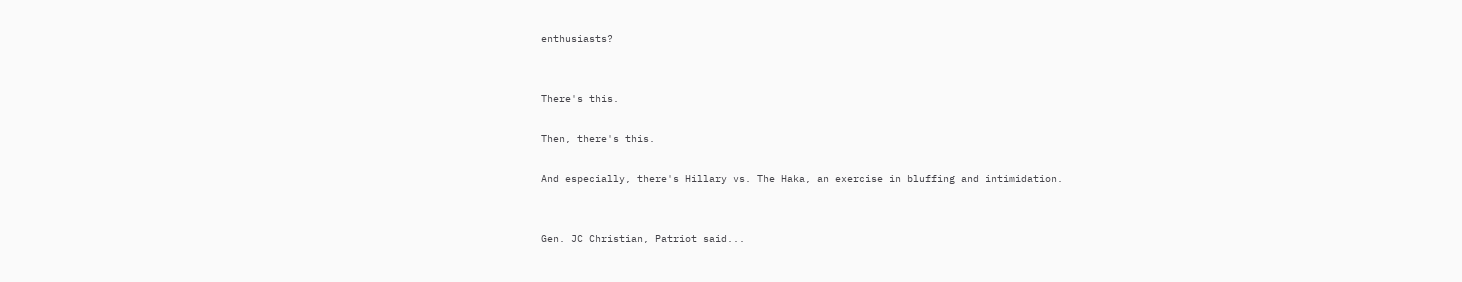enthusiasts?


There's this.

Then, there's this.

And especially, there's Hillary vs. The Haka, an exercise in bluffing and intimidation.


Gen. JC Christian, Patriot said...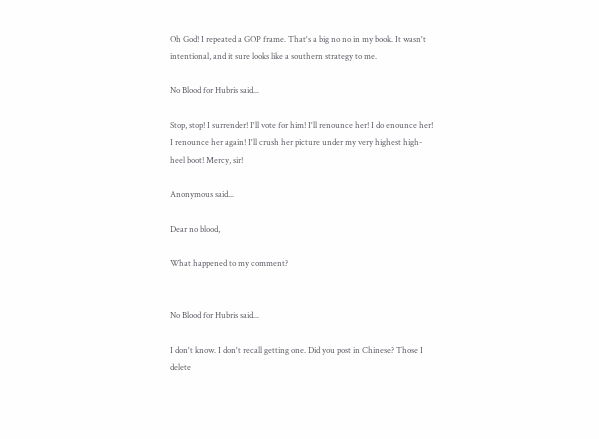Oh God! I repeated a GOP frame. That's a big no no in my book. It wasn't intentional, and it sure looks like a southern strategy to me.

No Blood for Hubris said...

Stop, stop! I surrender! I'll vote for him! I'll renounce her! I do enounce her! I renounce her again! I'll crush her picture under my very highest high-heel boot! Mercy, sir!

Anonymous said...

Dear no blood,

What happened to my comment?


No Blood for Hubris said...

I don't know. I don't recall getting one. Did you post in Chinese? Those I delete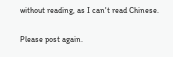without reading, as I can't read Chinese.

Please post again.